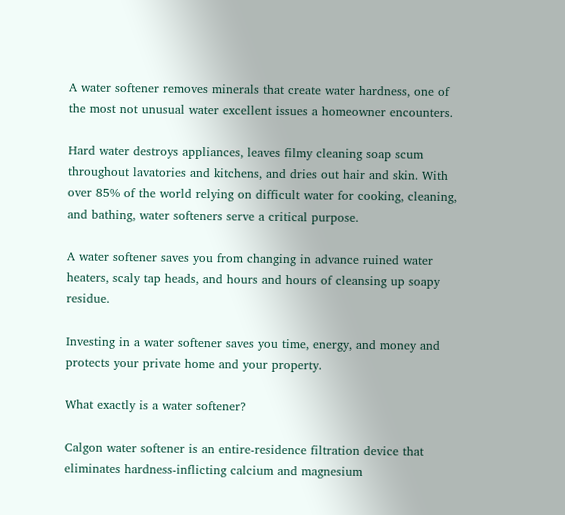A water softener removes minerals that create water hardness, one of the most not unusual water excellent issues a homeowner encounters.

Hard water destroys appliances, leaves filmy cleaning soap scum throughout lavatories and kitchens, and dries out hair and skin. With over 85% of the world relying on difficult water for cooking, cleaning, and bathing, water softeners serve a critical purpose.

A water softener saves you from changing in advance ruined water heaters, scaly tap heads, and hours and hours of cleansing up soapy residue.

Investing in a water softener saves you time, energy, and money and protects your private home and your property.

What exactly is a water softener?

Calgon water softener is an entire-residence filtration device that eliminates hardness-inflicting calcium and magnesium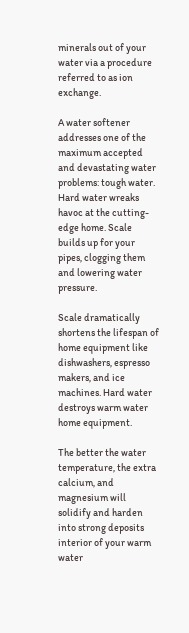minerals out of your water via a procedure referred to as ion exchange.

A water softener addresses one of the maximum accepted and devastating water problems: tough water. Hard water wreaks havoc at the cutting-edge home. Scale builds up for your pipes, clogging them and lowering water pressure.

Scale dramatically shortens the lifespan of home equipment like dishwashers, espresso makers, and ice machines. Hard water destroys warm water home equipment.

The better the water temperature, the extra calcium, and magnesium will solidify and harden into strong deposits interior of your warm water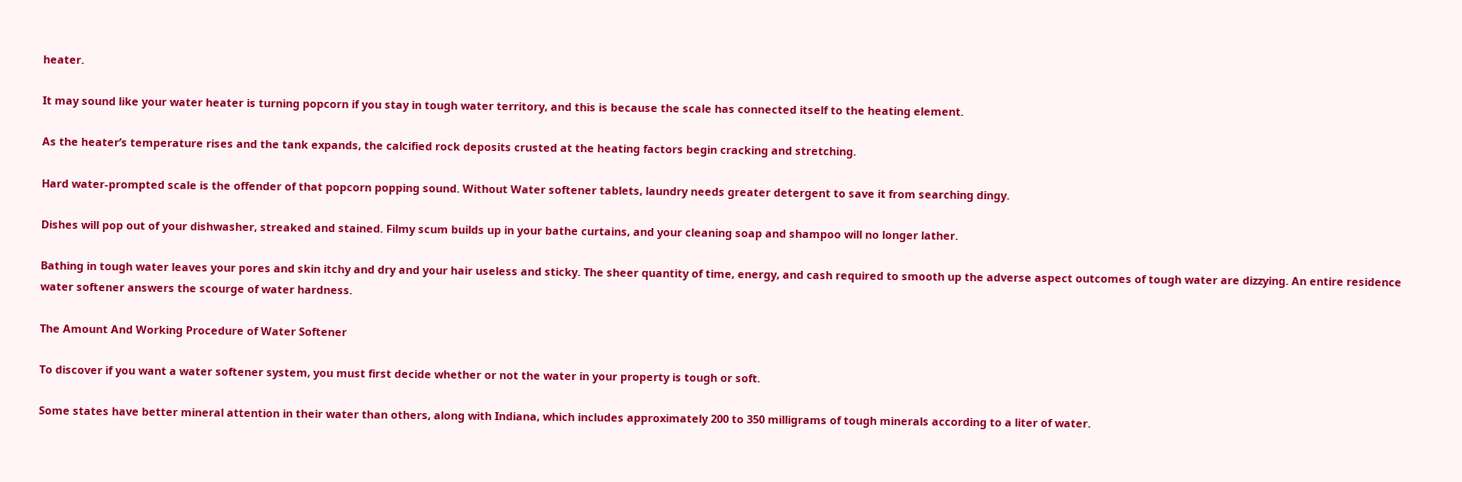heater.

It may sound like your water heater is turning popcorn if you stay in tough water territory, and this is because the scale has connected itself to the heating element.

As the heater’s temperature rises and the tank expands, the calcified rock deposits crusted at the heating factors begin cracking and stretching.

Hard water-prompted scale is the offender of that popcorn popping sound. Without Water softener tablets, laundry needs greater detergent to save it from searching dingy.

Dishes will pop out of your dishwasher, streaked and stained. Filmy scum builds up in your bathe curtains, and your cleaning soap and shampoo will no longer lather.

Bathing in tough water leaves your pores and skin itchy and dry and your hair useless and sticky. The sheer quantity of time, energy, and cash required to smooth up the adverse aspect outcomes of tough water are dizzying. An entire residence water softener answers the scourge of water hardness.

The Amount And Working Procedure of Water Softener

To discover if you want a water softener system, you must first decide whether or not the water in your property is tough or soft.

Some states have better mineral attention in their water than others, along with Indiana, which includes approximately 200 to 350 milligrams of tough minerals according to a liter of water.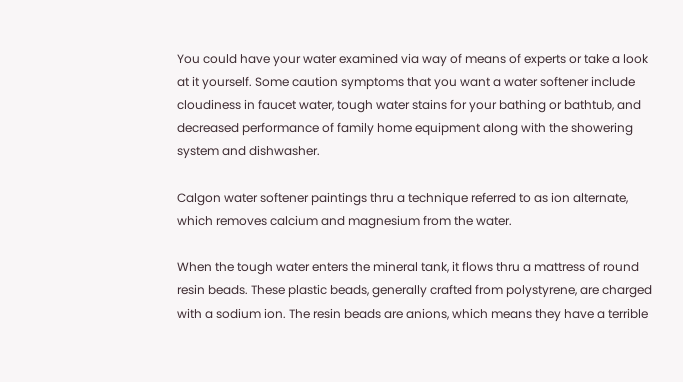You could have your water examined via way of means of experts or take a look at it yourself. Some caution symptoms that you want a water softener include cloudiness in faucet water, tough water stains for your bathing or bathtub, and decreased performance of family home equipment along with the showering system and dishwasher.

Calgon water softener paintings thru a technique referred to as ion alternate, which removes calcium and magnesium from the water.

When the tough water enters the mineral tank, it flows thru a mattress of round resin beads. These plastic beads, generally crafted from polystyrene, are charged with a sodium ion. The resin beads are anions, which means they have a terrible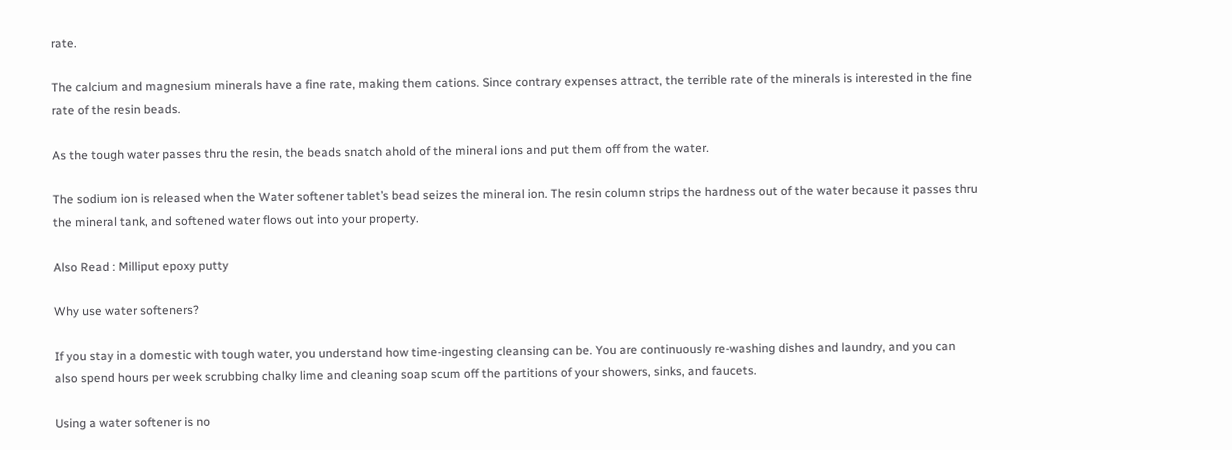rate.

The calcium and magnesium minerals have a fine rate, making them cations. Since contrary expenses attract, the terrible rate of the minerals is interested in the fine rate of the resin beads.

As the tough water passes thru the resin, the beads snatch ahold of the mineral ions and put them off from the water.

The sodium ion is released when the Water softener tablet’s bead seizes the mineral ion. The resin column strips the hardness out of the water because it passes thru the mineral tank, and softened water flows out into your property.

Also Read : Milliput epoxy putty

Why use water softeners?

If you stay in a domestic with tough water, you understand how time-ingesting cleansing can be. You are continuously re-washing dishes and laundry, and you can also spend hours per week scrubbing chalky lime and cleaning soap scum off the partitions of your showers, sinks, and faucets.

Using a water softener is no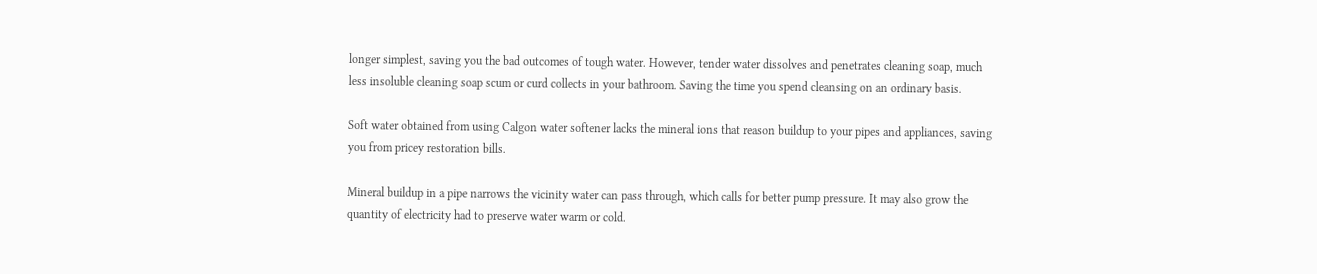longer simplest, saving you the bad outcomes of tough water. However, tender water dissolves and penetrates cleaning soap, much less insoluble cleaning soap scum or curd collects in your bathroom. Saving the time you spend cleansing on an ordinary basis.

Soft water obtained from using Calgon water softener lacks the mineral ions that reason buildup to your pipes and appliances, saving you from pricey restoration bills.

Mineral buildup in a pipe narrows the vicinity water can pass through, which calls for better pump pressure. It may also grow the quantity of electricity had to preserve water warm or cold.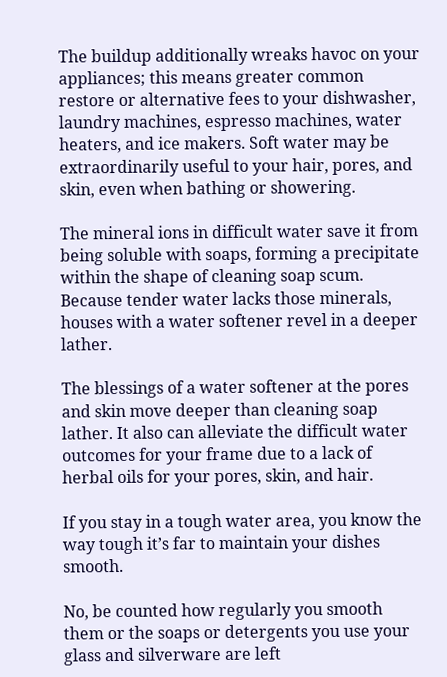The buildup additionally wreaks havoc on your appliances; this means greater common restore or alternative fees to your dishwasher, laundry machines, espresso machines, water heaters, and ice makers. Soft water may be extraordinarily useful to your hair, pores, and skin, even when bathing or showering.

The mineral ions in difficult water save it from being soluble with soaps, forming a precipitate within the shape of cleaning soap scum. Because tender water lacks those minerals, houses with a water softener revel in a deeper lather.

The blessings of a water softener at the pores and skin move deeper than cleaning soap lather. It also can alleviate the difficult water outcomes for your frame due to a lack of herbal oils for your pores, skin, and hair.

If you stay in a tough water area, you know the way tough it’s far to maintain your dishes smooth.

No, be counted how regularly you smooth them or the soaps or detergents you use your glass and silverware are left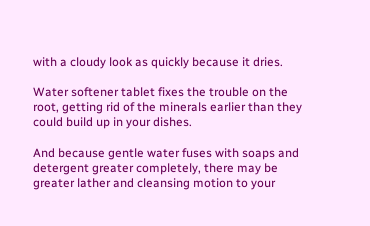with a cloudy look as quickly because it dries.

Water softener tablet fixes the trouble on the root, getting rid of the minerals earlier than they could build up in your dishes.

And because gentle water fuses with soaps and detergent greater completely, there may be greater lather and cleansing motion to your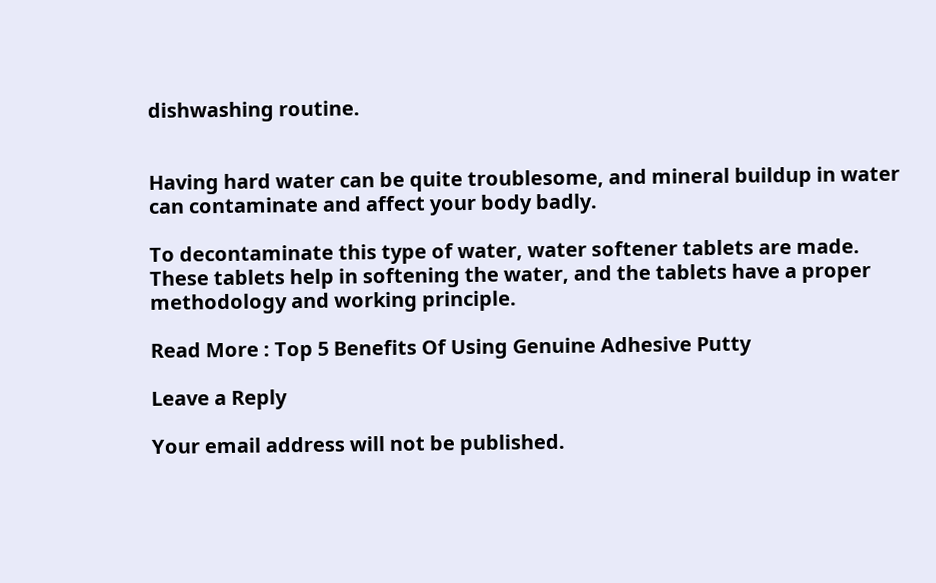dishwashing routine.


Having hard water can be quite troublesome, and mineral buildup in water can contaminate and affect your body badly.

To decontaminate this type of water, water softener tablets are made. These tablets help in softening the water, and the tablets have a proper methodology and working principle.

Read More : Top 5 Benefits Of Using Genuine Adhesive Putty

Leave a Reply

Your email address will not be published.